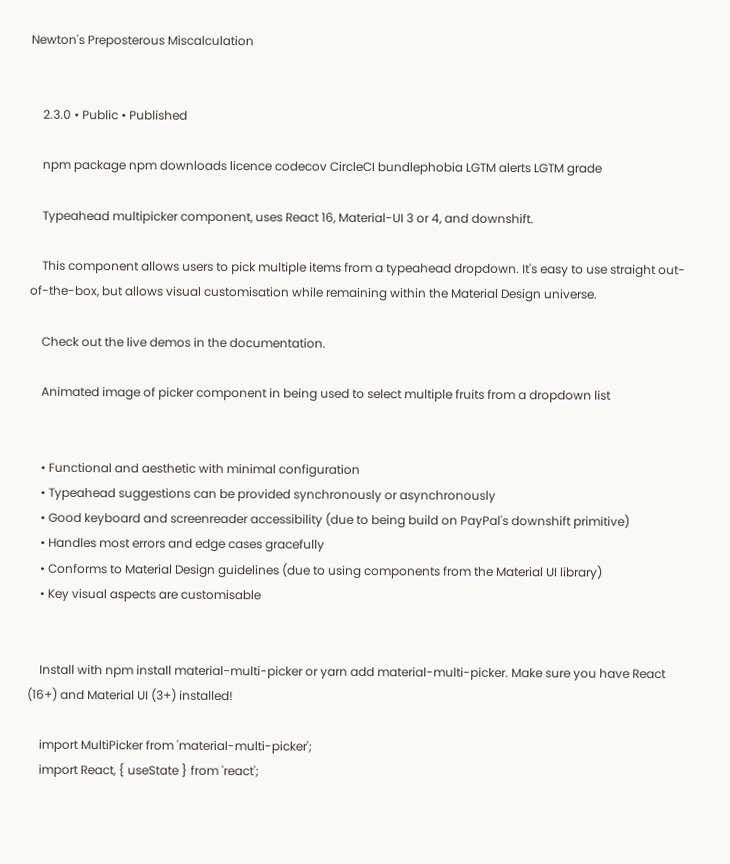Newton's Preposterous Miscalculation


    2.3.0 • Public • Published

    npm package npm downloads licence codecov CircleCI bundlephobia LGTM alerts LGTM grade

    Typeahead multipicker component, uses React 16, Material-UI 3 or 4, and downshift.

    This component allows users to pick multiple items from a typeahead dropdown. It's easy to use straight out-of-the-box, but allows visual customisation while remaining within the Material Design universe.

    Check out the live demos in the documentation.

    Animated image of picker component in being used to select multiple fruits from a dropdown list


    • Functional and aesthetic with minimal configuration
    • Typeahead suggestions can be provided synchronously or asynchronously
    • Good keyboard and screenreader accessibility (due to being build on PayPal's downshift primitive)
    • Handles most errors and edge cases gracefully
    • Conforms to Material Design guidelines (due to using components from the Material UI library)
    • Key visual aspects are customisable


    Install with npm install material-multi-picker or yarn add material-multi-picker. Make sure you have React (16+) and Material UI (3+) installed!

    import MultiPicker from 'material-multi-picker';
    import React, { useState } from 'react';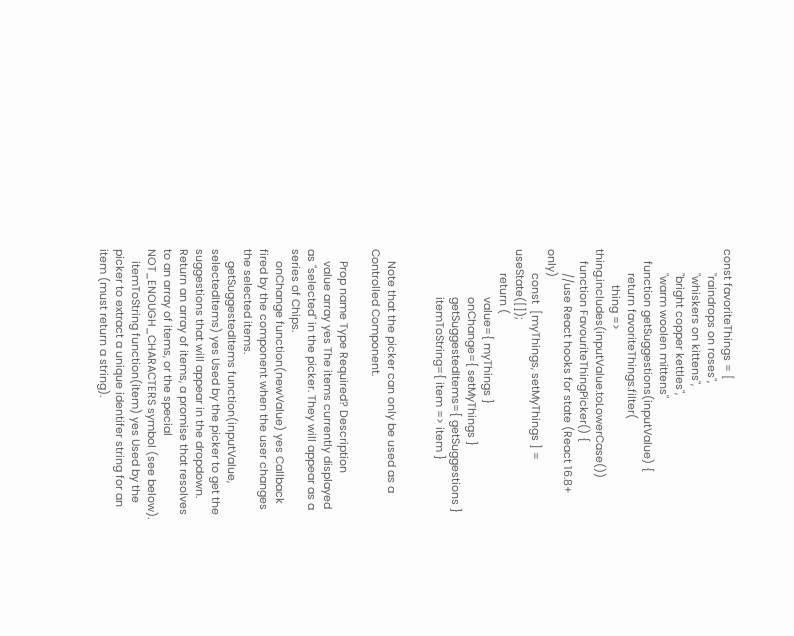const favoriteThings = [
        "raindrops on roses",
        "whiskers on kittens",
        "bright copper kettles",
        "warm woolen mittens"
    function getSuggestions(inputValue) {
        return favoriteThings.filter(
            thing => thing.includes(inputValue.toLowerCase())
    function FavouriteThingPicker() {
        //use React hooks for state (React 16.8+ only)
        const  [myThings, setMyThings ] = useState([]);
        return (
                value={ myThings }
                onChange={ setMyThings }
                getSuggestedItems={ getSuggestions }
                itemToString={ item => item }


    Note that the picker can only be used as a Controlled Component.

    Prop name Type Required? Description
    value array yes The items currently displayed as "selected" in the picker. They will appear as a series of Chips.
    onChange function(newValue) yes Callback fired by the component when the user changes the selected items.
    getSuggestedItems function(inputValue, selectedItems) yes Used by the picker to get the suggestions that will appear in the dropdown. Return an array of items, a promise that resolves to an array of items, or the special NOT_ENOUGH_CHARACTERS symbol (see below).
    itemToString function(item) yes Used by the picker to extract a unique identifer string for an item (must return a string).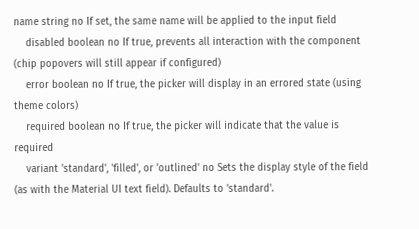name string no If set, the same name will be applied to the input field
    disabled boolean no If true, prevents all interaction with the component (chip popovers will still appear if configured)
    error boolean no If true, the picker will display in an errored state (using theme colors)
    required boolean no If true, the picker will indicate that the value is required
    variant 'standard', 'filled', or 'outlined' no Sets the display style of the field (as with the Material UI text field). Defaults to 'standard'.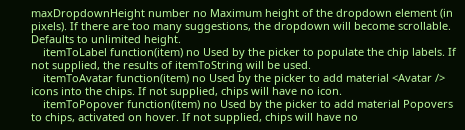maxDropdownHeight number no Maximum height of the dropdown element (in pixels). If there are too many suggestions, the dropdown will become scrollable. Defaults to unlimited height.
    itemToLabel function(item) no Used by the picker to populate the chip labels. If not supplied, the results of itemToString will be used.
    itemToAvatar function(item) no Used by the picker to add material <Avatar /> icons into the chips. If not supplied, chips will have no icon.
    itemToPopover function(item) no Used by the picker to add material Popovers to chips, activated on hover. If not supplied, chips will have no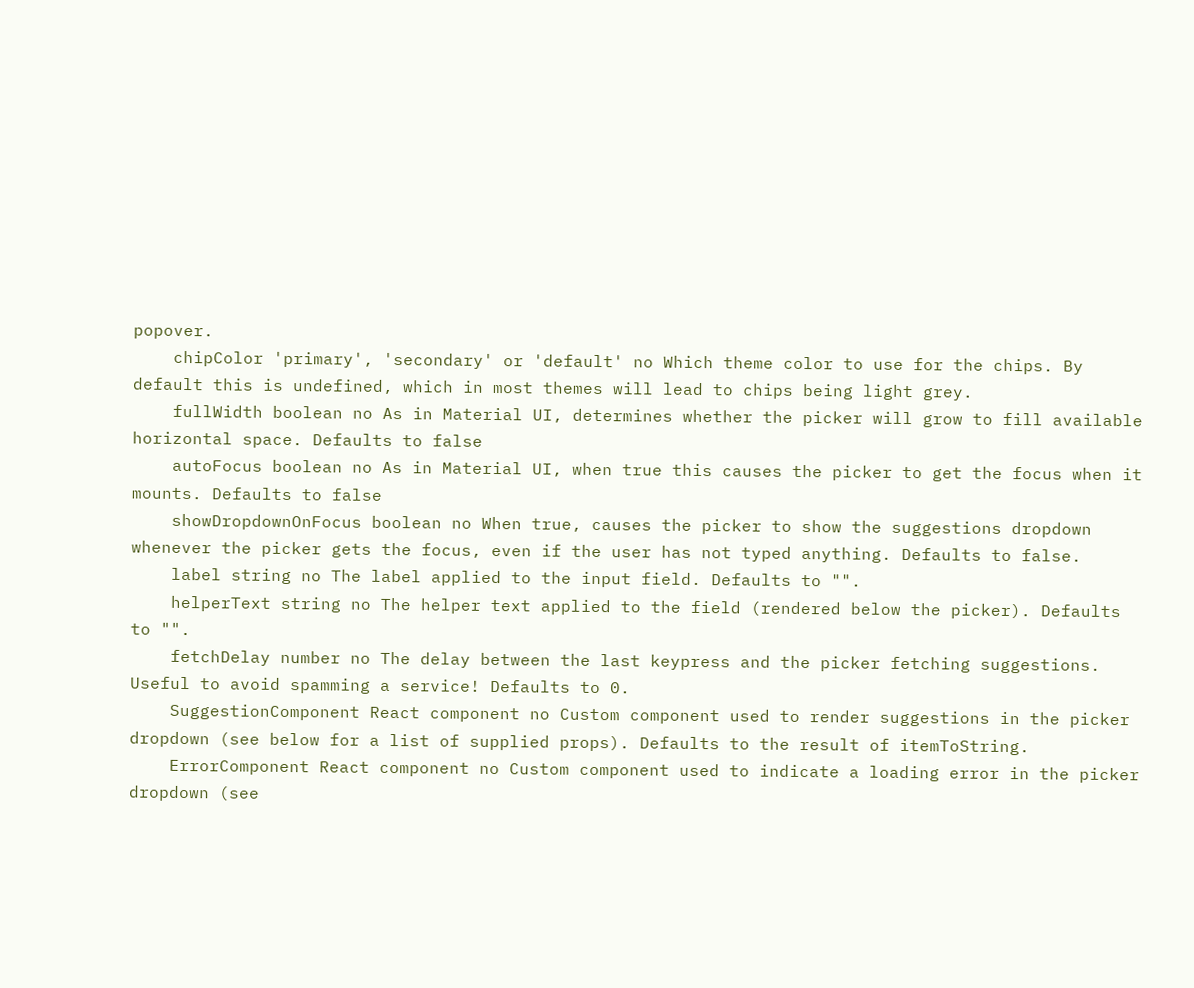popover.
    chipColor 'primary', 'secondary' or 'default' no Which theme color to use for the chips. By default this is undefined, which in most themes will lead to chips being light grey.
    fullWidth boolean no As in Material UI, determines whether the picker will grow to fill available horizontal space. Defaults to false
    autoFocus boolean no As in Material UI, when true this causes the picker to get the focus when it mounts. Defaults to false
    showDropdownOnFocus boolean no When true, causes the picker to show the suggestions dropdown whenever the picker gets the focus, even if the user has not typed anything. Defaults to false.
    label string no The label applied to the input field. Defaults to "".
    helperText string no The helper text applied to the field (rendered below the picker). Defaults to "".
    fetchDelay number no The delay between the last keypress and the picker fetching suggestions. Useful to avoid spamming a service! Defaults to 0.
    SuggestionComponent React component no Custom component used to render suggestions in the picker dropdown (see below for a list of supplied props). Defaults to the result of itemToString.
    ErrorComponent React component no Custom component used to indicate a loading error in the picker dropdown (see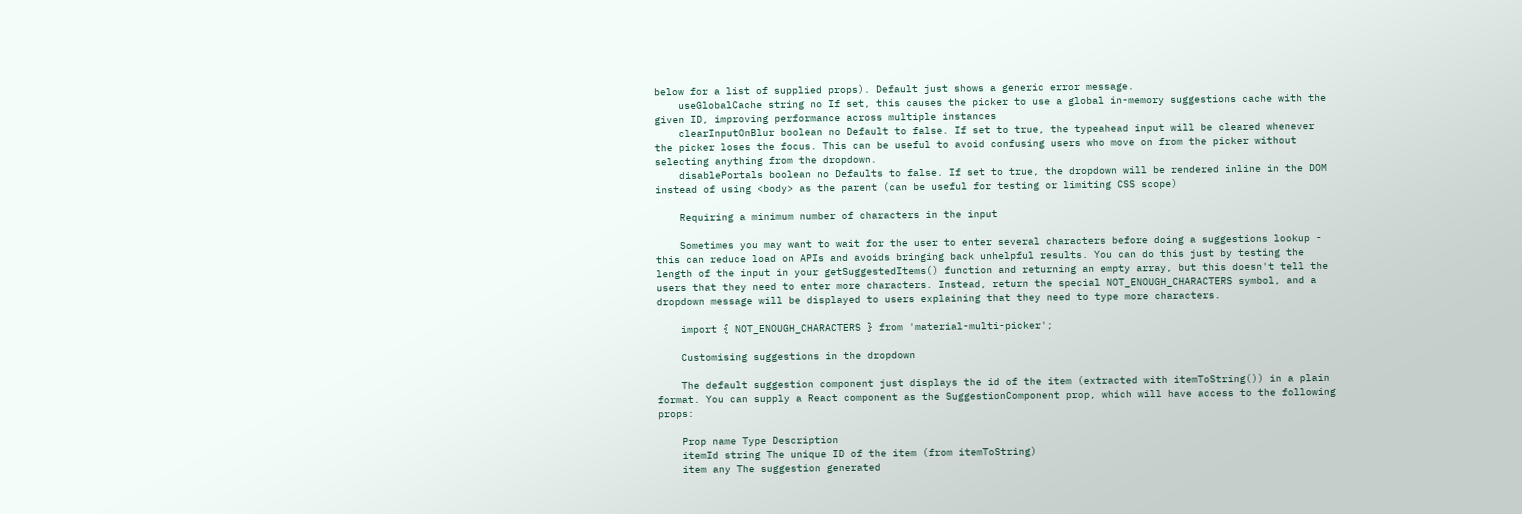below for a list of supplied props). Default just shows a generic error message.
    useGlobalCache string no If set, this causes the picker to use a global in-memory suggestions cache with the given ID, improving performance across multiple instances
    clearInputOnBlur boolean no Default to false. If set to true, the typeahead input will be cleared whenever the picker loses the focus. This can be useful to avoid confusing users who move on from the picker without selecting anything from the dropdown.
    disablePortals boolean no Defaults to false. If set to true, the dropdown will be rendered inline in the DOM instead of using <body> as the parent (can be useful for testing or limiting CSS scope)

    Requiring a minimum number of characters in the input

    Sometimes you may want to wait for the user to enter several characters before doing a suggestions lookup - this can reduce load on APIs and avoids bringing back unhelpful results. You can do this just by testing the length of the input in your getSuggestedItems() function and returning an empty array, but this doesn't tell the users that they need to enter more characters. Instead, return the special NOT_ENOUGH_CHARACTERS symbol, and a dropdown message will be displayed to users explaining that they need to type more characters.

    import { NOT_ENOUGH_CHARACTERS } from 'material-multi-picker';

    Customising suggestions in the dropdown

    The default suggestion component just displays the id of the item (extracted with itemToString()) in a plain format. You can supply a React component as the SuggestionComponent prop, which will have access to the following props:

    Prop name Type Description
    itemId string The unique ID of the item (from itemToString)
    item any The suggestion generated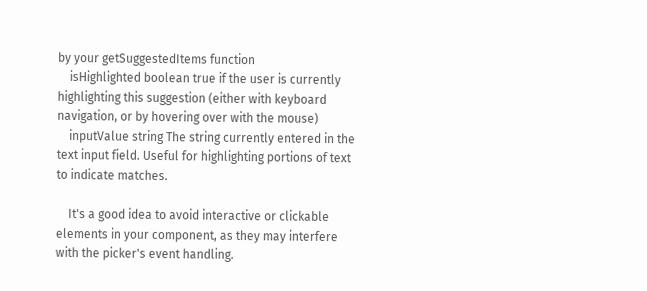by your getSuggestedItems function
    isHighlighted boolean true if the user is currently highlighting this suggestion (either with keyboard navigation, or by hovering over with the mouse)
    inputValue string The string currently entered in the text input field. Useful for highlighting portions of text to indicate matches.

    It's a good idea to avoid interactive or clickable elements in your component, as they may interfere with the picker's event handling.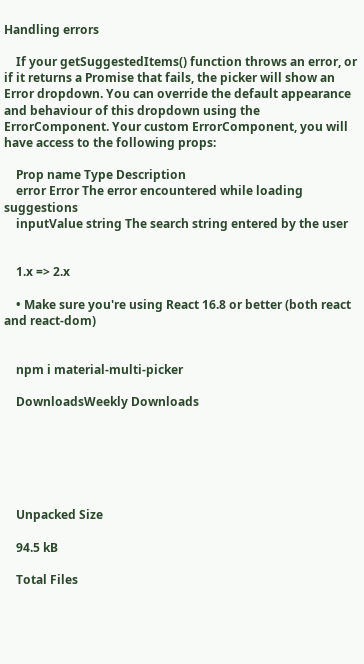Handling errors

    If your getSuggestedItems() function throws an error, or if it returns a Promise that fails, the picker will show an Error dropdown. You can override the default appearance and behaviour of this dropdown using the ErrorComponent. Your custom ErrorComponent, you will have access to the following props:

    Prop name Type Description
    error Error The error encountered while loading suggestions
    inputValue string The search string entered by the user


    1.x => 2.x

    • Make sure you're using React 16.8 or better (both react and react-dom)


    npm i material-multi-picker

    DownloadsWeekly Downloads






    Unpacked Size

    94.5 kB

    Total Files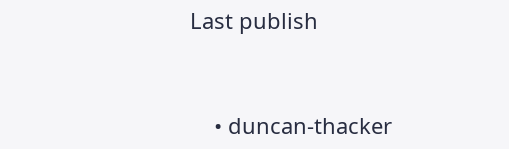Last publish


    • duncan-thacker